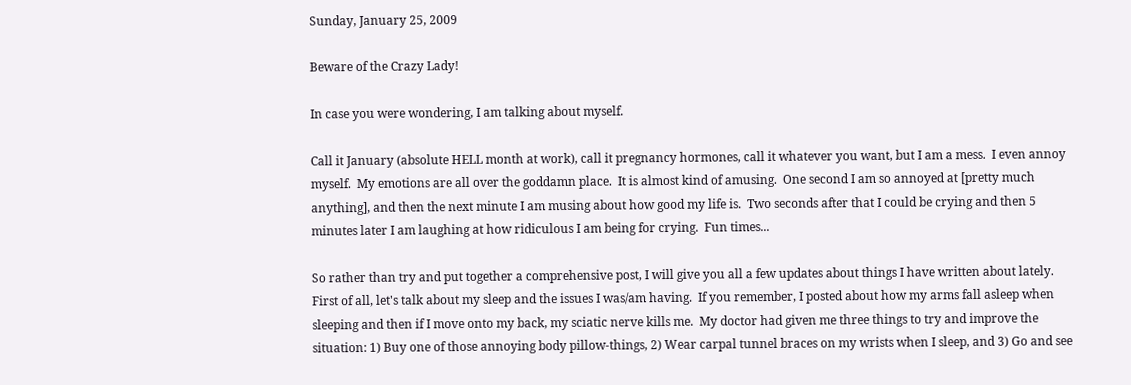Sunday, January 25, 2009

Beware of the Crazy Lady!

In case you were wondering, I am talking about myself.

Call it January (absolute HELL month at work), call it pregnancy hormones, call it whatever you want, but I am a mess.  I even annoy myself.  My emotions are all over the goddamn place.  It is almost kind of amusing.  One second I am so annoyed at [pretty much anything], and then the next minute I am musing about how good my life is.  Two seconds after that I could be crying and then 5 minutes later I am laughing at how ridiculous I am being for crying.  Fun times...

So rather than try and put together a comprehensive post, I will give you all a few updates about things I have written about lately.  First of all, let's talk about my sleep and the issues I was/am having.  If you remember, I posted about how my arms fall asleep when sleeping and then if I move onto my back, my sciatic nerve kills me.  My doctor had given me three things to try and improve the situation: 1) Buy one of those annoying body pillow-things, 2) Wear carpal tunnel braces on my wrists when I sleep, and 3) Go and see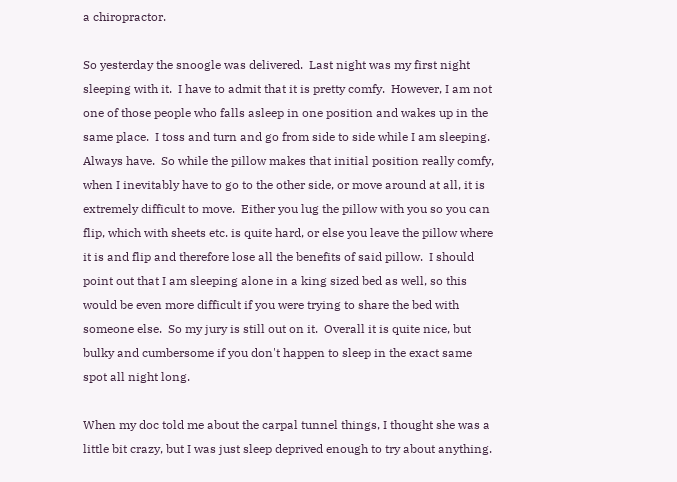a chiropractor.

So yesterday the snoogle was delivered.  Last night was my first night sleeping with it.  I have to admit that it is pretty comfy.  However, I am not one of those people who falls asleep in one position and wakes up in the same place.  I toss and turn and go from side to side while I am sleeping.  Always have.  So while the pillow makes that initial position really comfy, when I inevitably have to go to the other side, or move around at all, it is extremely difficult to move.  Either you lug the pillow with you so you can flip, which with sheets etc. is quite hard, or else you leave the pillow where it is and flip and therefore lose all the benefits of said pillow.  I should point out that I am sleeping alone in a king sized bed as well, so this would be even more difficult if you were trying to share the bed with someone else.  So my jury is still out on it.  Overall it is quite nice, but bulky and cumbersome if you don't happen to sleep in the exact same spot all night long.

When my doc told me about the carpal tunnel things, I thought she was a little bit crazy, but I was just sleep deprived enough to try about anything.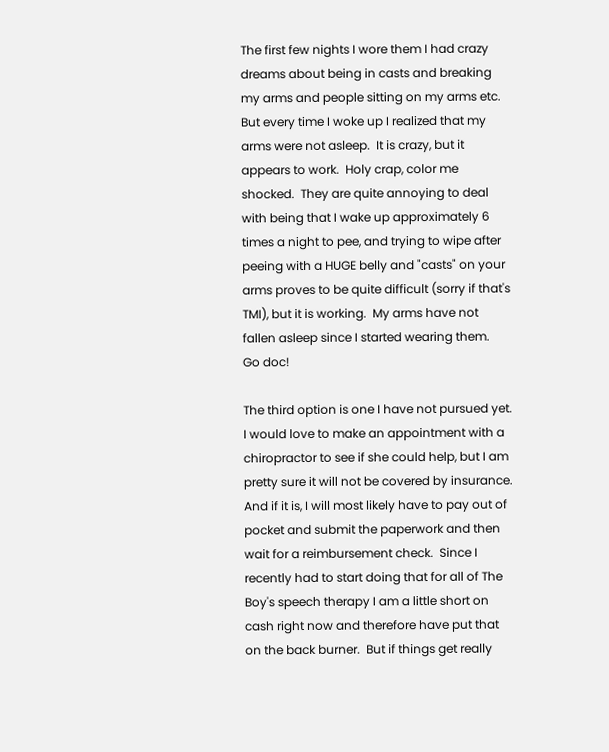The first few nights I wore them I had crazy dreams about being in casts and breaking my arms and people sitting on my arms etc.  But every time I woke up I realized that my arms were not asleep.  It is crazy, but it appears to work.  Holy crap, color me shocked.  They are quite annoying to deal with being that I wake up approximately 6 times a night to pee, and trying to wipe after peeing with a HUGE belly and "casts" on your arms proves to be quite difficult (sorry if that's TMI), but it is working.  My arms have not fallen asleep since I started wearing them.  Go doc!

The third option is one I have not pursued yet.  I would love to make an appointment with a chiropractor to see if she could help, but I am pretty sure it will not be covered by insurance.  And if it is, I will most likely have to pay out of pocket and submit the paperwork and then wait for a reimbursement check.  Since I recently had to start doing that for all of The Boy's speech therapy I am a little short on cash right now and therefore have put that on the back burner.  But if things get really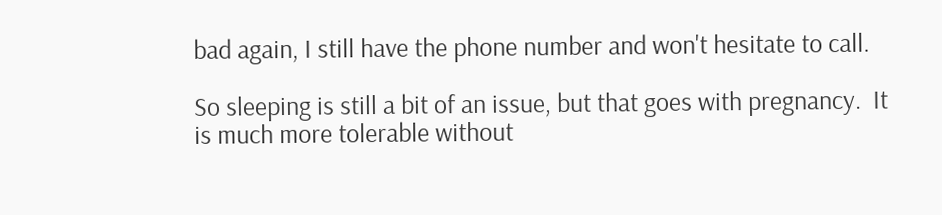bad again, I still have the phone number and won't hesitate to call.

So sleeping is still a bit of an issue, but that goes with pregnancy.  It is much more tolerable without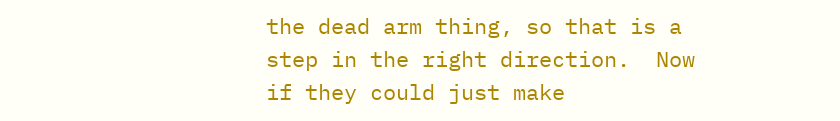the dead arm thing, so that is a step in the right direction.  Now if they could just make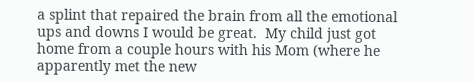a splint that repaired the brain from all the emotional ups and downs I would be great.  My child just got home from a couple hours with his Mom (where he apparently met the new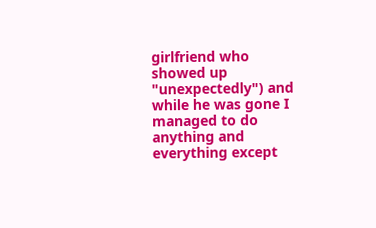girlfriend who showed up "unexpectedly") and while he was gone I managed to do anything and everything except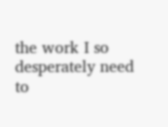the work I so desperately need to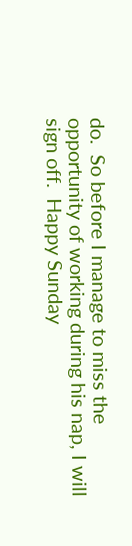do.  So before I manage to miss the opportunity of working during his nap, I will sign off.  Happy Sunday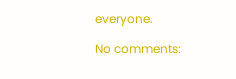everyone.

No comments: